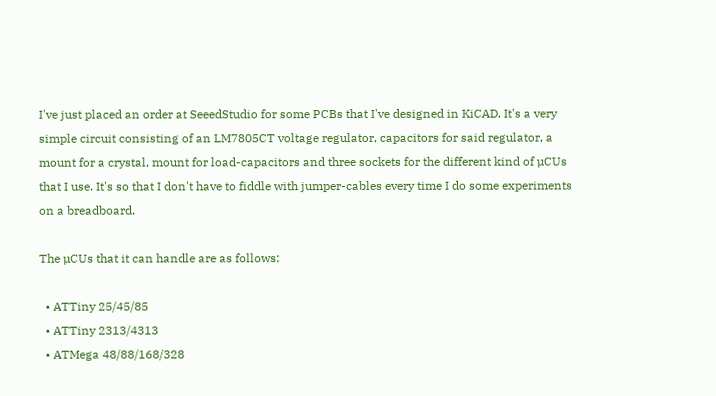I've just placed an order at SeeedStudio for some PCBs that I've designed in KiCAD. It's a very simple circuit consisting of an LM7805CT voltage regulator, capacitors for said regulator, a mount for a crystal, mount for load-capacitors and three sockets for the different kind of µCUs that I use. It's so that I don't have to fiddle with jumper-cables every time I do some experiments on a breadboard.

The µCUs that it can handle are as follows:

  • ATTiny 25/45/85
  • ATTiny 2313/4313
  • ATMega 48/88/168/328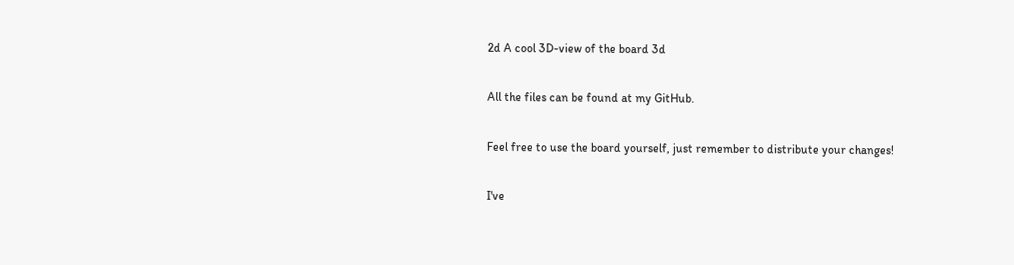2d A cool 3D-view of the board 3d

All the files can be found at my GitHub.

Feel free to use the board yourself, just remember to distribute your changes!

I've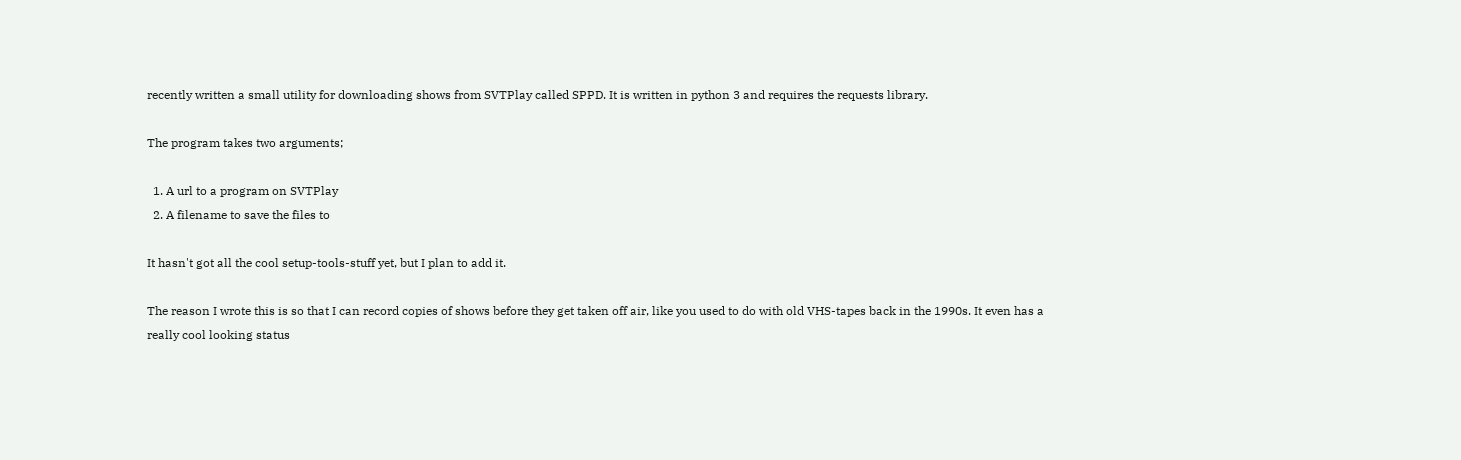recently written a small utility for downloading shows from SVTPlay called SPPD. It is written in python 3 and requires the requests library.

The program takes two arguments;

  1. A url to a program on SVTPlay
  2. A filename to save the files to

It hasn't got all the cool setup-tools-stuff yet, but I plan to add it.

The reason I wrote this is so that I can record copies of shows before they get taken off air, like you used to do with old VHS-tapes back in the 1990s. It even has a really cool looking status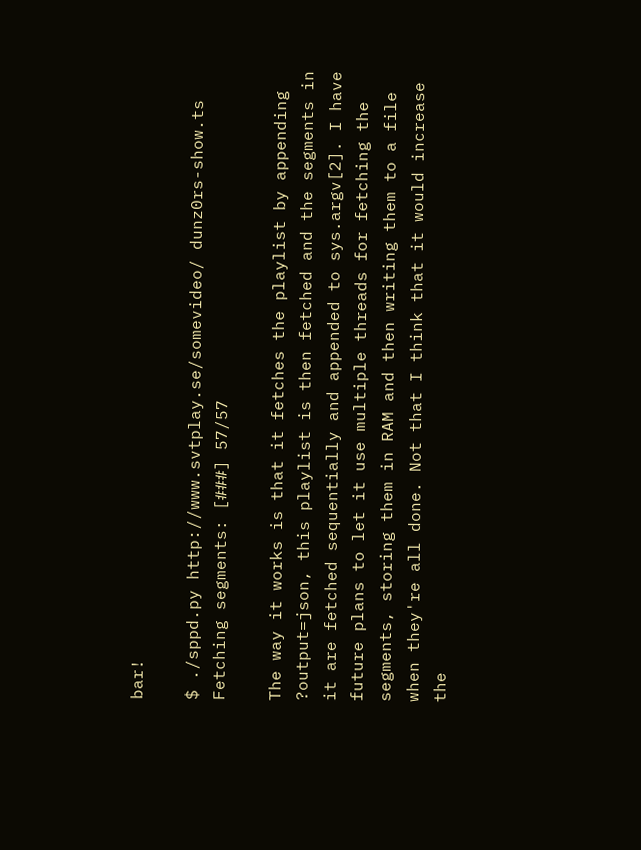bar!

$ ./sppd.py http://www.svtplay.se/somevideo/ dunz0rs-show.ts
Fetching segments: [###] 57/57

The way it works is that it fetches the playlist by appending ?output=json, this playlist is then fetched and the segments in it are fetched sequentially and appended to sys.argv[2]. I have future plans to let it use multiple threads for fetching the segments, storing them in RAM and then writing them to a file when they're all done. Not that I think that it would increase the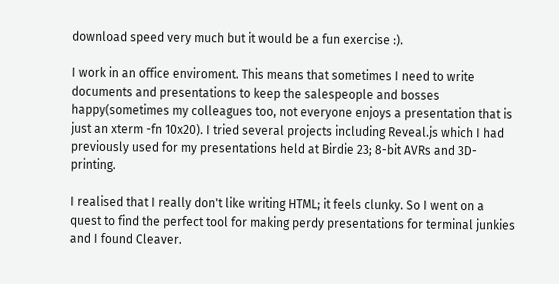download speed very much but it would be a fun exercise :).

I work in an office enviroment. This means that sometimes I need to write documents and presentations to keep the salespeople and bosses happy(sometimes my colleagues too, not everyone enjoys a presentation that is just an xterm -fn 10x20). I tried several projects including Reveal.js which I had previously used for my presentations held at Birdie 23; 8-bit AVRs and 3D-printing.

I realised that I really don't like writing HTML; it feels clunky. So I went on a quest to find the perfect tool for making perdy presentations for terminal junkies and I found Cleaver.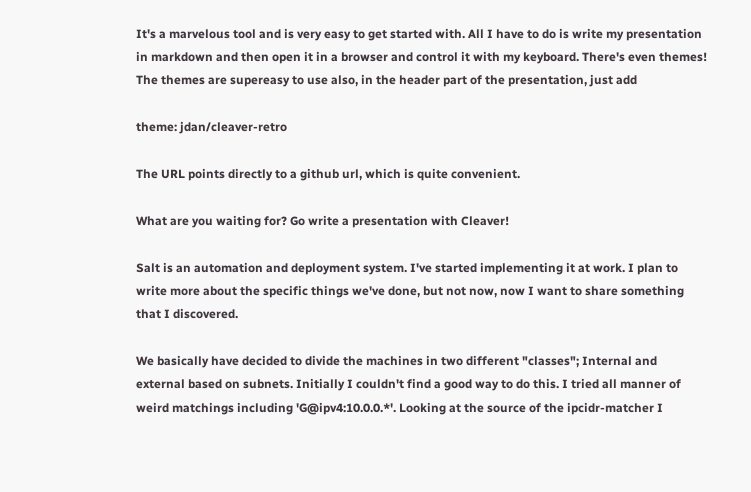It's a marvelous tool and is very easy to get started with. All I have to do is write my presentation in markdown and then open it in a browser and control it with my keyboard. There's even themes! The themes are supereasy to use also, in the header part of the presentation, just add

theme: jdan/cleaver-retro

The URL points directly to a github url, which is quite convenient.

What are you waiting for? Go write a presentation with Cleaver!

Salt is an automation and deployment system. I've started implementing it at work. I plan to write more about the specific things we've done, but not now, now I want to share something that I discovered.

We basically have decided to divide the machines in two different "classes"; Internal and external based on subnets. Initially I couldn't find a good way to do this. I tried all manner of weird matchings including 'G@ipv4:10.0.0.*'. Looking at the source of the ipcidr-matcher I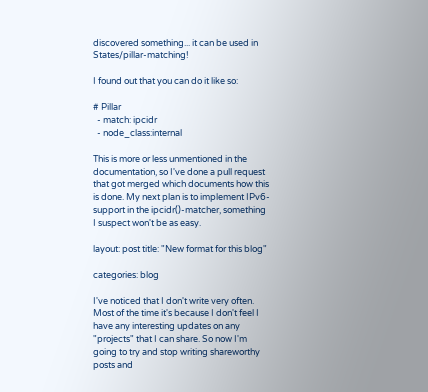discovered something... it can be used in States/pillar-matching!

I found out that you can do it like so:

# Pillar
  - match: ipcidr
  - node_class:internal

This is more or less unmentioned in the documentation, so I've done a pull request that got merged which documents how this is done. My next plan is to implement IPv6-support in the ipcidr()-matcher, something I suspect won't be as easy.

layout: post title: "New format for this blog"

categories: blog

I've noticed that I don't write very often. Most of the time it's because I don't feel I have any interesting updates on any "projects" that I can share. So now I'm going to try and stop writing shareworthy posts and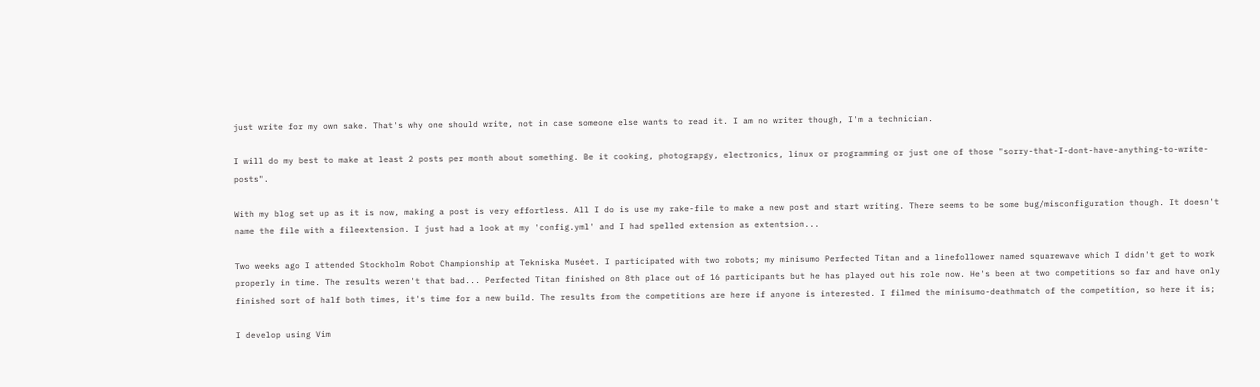just write for my own sake. That's why one should write, not in case someone else wants to read it. I am no writer though, I'm a technician.

I will do my best to make at least 2 posts per month about something. Be it cooking, photograpgy, electronics, linux or programming or just one of those "sorry-that-I-dont-have-anything-to-write-posts".

With my blog set up as it is now, making a post is very effortless. All I do is use my rake-file to make a new post and start writing. There seems to be some bug/misconfiguration though. It doesn't name the file with a fileextension. I just had a look at my 'config.yml' and I had spelled extension as extentsion...

Two weeks ago I attended Stockholm Robot Championship at Tekniska Muséet. I participated with two robots; my minisumo Perfected Titan and a linefollower named squarewave which I didn't get to work properly in time. The results weren't that bad... Perfected Titan finished on 8th place out of 16 participants but he has played out his role now. He's been at two competitions so far and have only finished sort of half both times, it's time for a new build. The results from the competitions are here if anyone is interested. I filmed the minisumo-deathmatch of the competition, so here it is;

I develop using Vim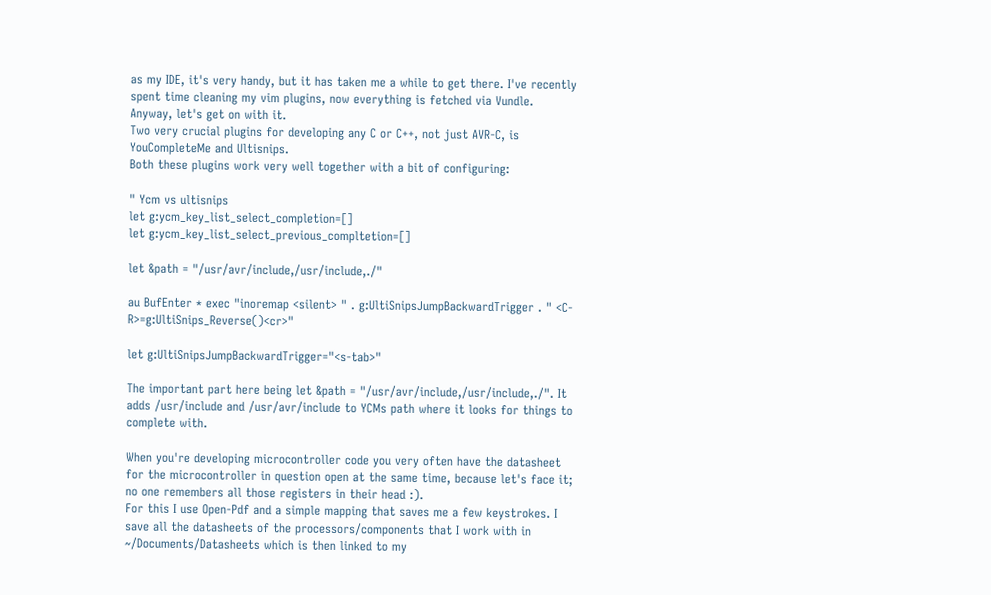as my IDE, it's very handy, but it has taken me a while to get there. I've recently spent time cleaning my vim plugins, now everything is fetched via Vundle.
Anyway, let's get on with it.
Two very crucial plugins for developing any C or C++, not just AVR-C, is YouCompleteMe and Ultisnips.
Both these plugins work very well together with a bit of configuring:

" Ycm vs ultisnips
let g:ycm_key_list_select_completion=[]
let g:ycm_key_list_select_previous_compltetion=[]

let &path = "/usr/avr/include,/usr/include,./"

au BufEnter * exec "inoremap <silent> " . g:UltiSnipsJumpBackwardTrigger . " <C-R>=g:UltiSnips_Reverse()<cr>"

let g:UltiSnipsJumpBackwardTrigger="<s-tab>"

The important part here being let &path = "/usr/avr/include,/usr/include,./". It adds /usr/include and /usr/avr/include to YCMs path where it looks for things to complete with.

When you're developing microcontroller code you very often have the datasheet for the microcontroller in question open at the same time, because let's face it; no one remembers all those registers in their head :).
For this I use Open-Pdf and a simple mapping that saves me a few keystrokes. I save all the datasheets of the processors/components that I work with in ~/Documents/Datasheets which is then linked to my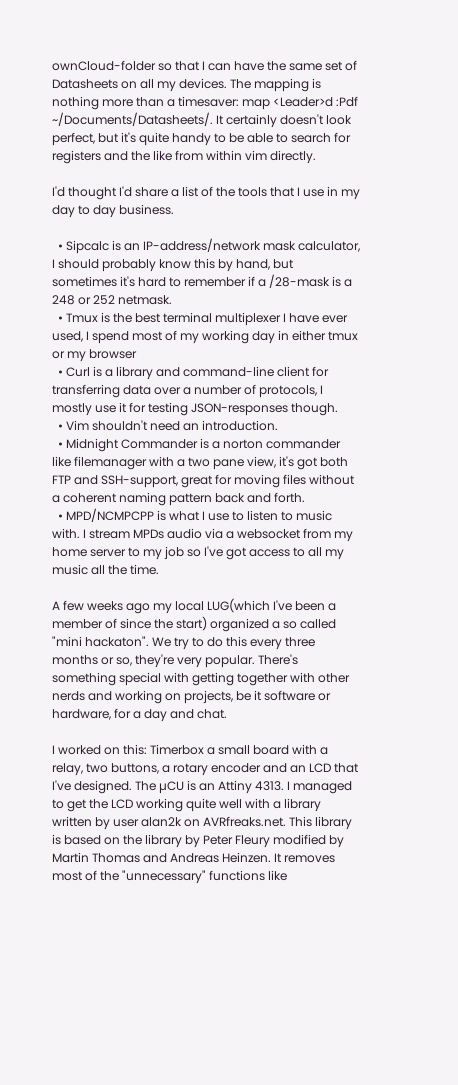ownCloud-folder so that I can have the same set of Datasheets on all my devices. The mapping is nothing more than a timesaver: map <Leader>d :Pdf ~/Documents/Datasheets/. It certainly doesn't look perfect, but it's quite handy to be able to search for registers and the like from within vim directly.

I'd thought I'd share a list of the tools that I use in my day to day business.

  • Sipcalc is an IP-address/network mask calculator, I should probably know this by hand, but sometimes it's hard to remember if a /28-mask is a 248 or 252 netmask.
  • Tmux is the best terminal multiplexer I have ever used, I spend most of my working day in either tmux or my browser
  • Curl is a library and command-line client for transferring data over a number of protocols, I mostly use it for testing JSON-responses though.
  • Vim shouldn't need an introduction.
  • Midnight Commander is a norton commander like filemanager with a two pane view, it's got both FTP and SSH-support, great for moving files without a coherent naming pattern back and forth.
  • MPD/NCMPCPP is what I use to listen to music with. I stream MPDs audio via a websocket from my home server to my job so I've got access to all my music all the time.

A few weeks ago my local LUG(which I've been a member of since the start) organized a so called "mini hackaton". We try to do this every three months or so, they're very popular. There's something special with getting together with other nerds and working on projects, be it software or hardware, for a day and chat.

I worked on this: Timerbox a small board with a relay, two buttons, a rotary encoder and an LCD that I've designed. The µCU is an Attiny 4313. I managed to get the LCD working quite well with a library written by user alan2k on AVRfreaks.net. This library is based on the library by Peter Fleury modified by Martin Thomas and Andreas Heinzen. It removes most of the "unnecessary" functions like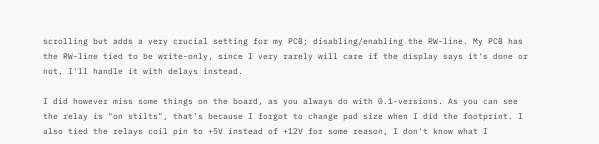scrolling but adds a very crucial setting for my PCB; disabling/enabling the RW-line. My PCB has the RW-line tied to be write-only, since I very rarely will care if the display says it's done or not, I'll handle it with delays instead.

I did however miss some things on the board, as you always do with 0.1-versions. As you can see the relay is "on stilts", that's because I forgot to change pad size when I did the footprint. I also tied the relays coil pin to +5V instead of +12V for some reason, I don't know what I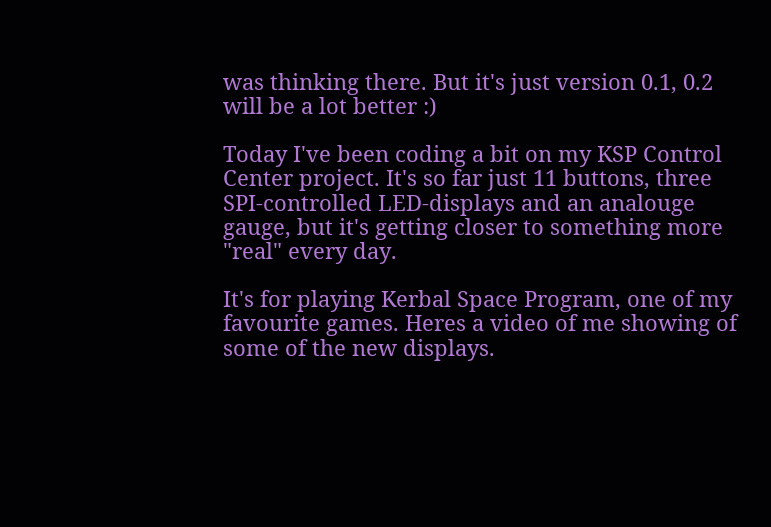was thinking there. But it's just version 0.1, 0.2 will be a lot better :)

Today I've been coding a bit on my KSP Control Center project. It's so far just 11 buttons, three SPI-controlled LED-displays and an analouge gauge, but it's getting closer to something more "real" every day.

It's for playing Kerbal Space Program, one of my favourite games. Heres a video of me showing of some of the new displays.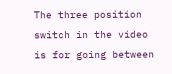The three position switch in the video is for going between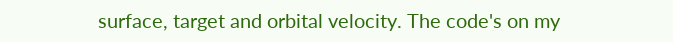surface, target and orbital velocity. The code's on my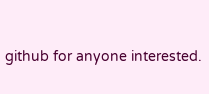github for anyone interested.